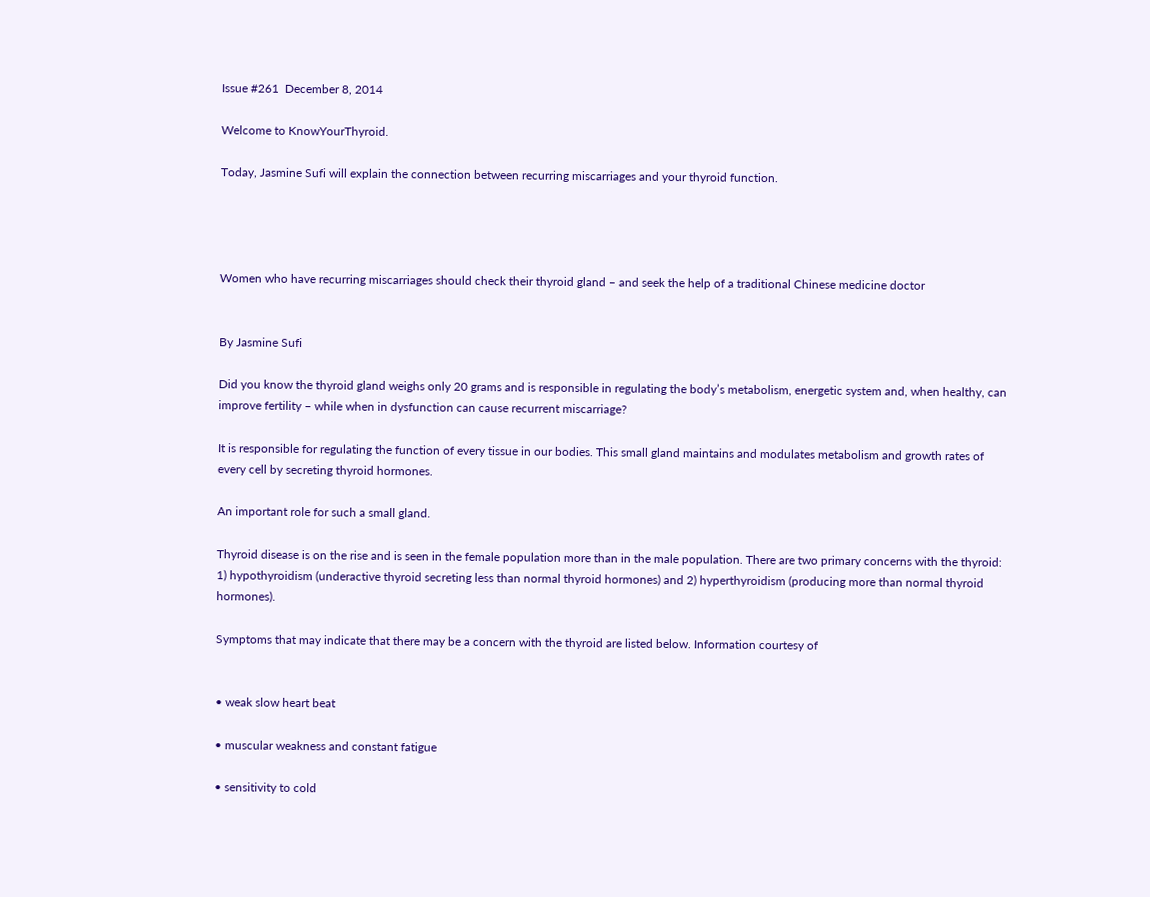Issue #261  December 8, 2014

Welcome to KnowYourThyroid.

Today, Jasmine Sufi will explain the connection between recurring miscarriages and your thyroid function.




Women who have recurring miscarriages should check their thyroid gland – and seek the help of a traditional Chinese medicine doctor


By Jasmine Sufi

Did you know the thyroid gland weighs only 20 grams and is responsible in regulating the body’s metabolism, energetic system and, when healthy, can improve fertility – while when in dysfunction can cause recurrent miscarriage?

It is responsible for regulating the function of every tissue in our bodies. This small gland maintains and modulates metabolism and growth rates of every cell by secreting thyroid hormones.

An important role for such a small gland.

Thyroid disease is on the rise and is seen in the female population more than in the male population. There are two primary concerns with the thyroid: 1) hypothyroidism (underactive thyroid secreting less than normal thyroid hormones) and 2) hyperthyroidism (producing more than normal thyroid hormones).

Symptoms that may indicate that there may be a concern with the thyroid are listed below. Information courtesy of


• weak slow heart beat

• muscular weakness and constant fatigue

• sensitivity to cold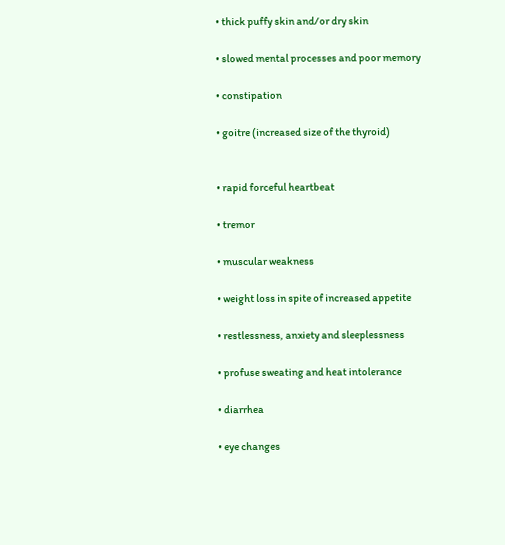• thick puffy skin and/or dry skin

• slowed mental processes and poor memory

• constipation

• goitre (increased size of the thyroid)


• rapid forceful heartbeat

• tremor

• muscular weakness

• weight loss in spite of increased appetite

• restlessness, anxiety and sleeplessness

• profuse sweating and heat intolerance

• diarrhea

• eye changes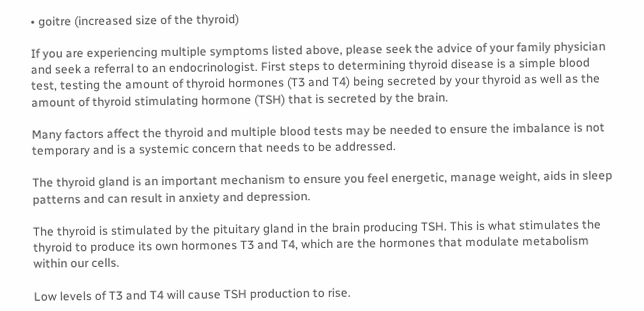• goitre (increased size of the thyroid)

If you are experiencing multiple symptoms listed above, please seek the advice of your family physician and seek a referral to an endocrinologist. First steps to determining thyroid disease is a simple blood test, testing the amount of thyroid hormones (T3 and T4) being secreted by your thyroid as well as the amount of thyroid stimulating hormone (TSH) that is secreted by the brain.

Many factors affect the thyroid and multiple blood tests may be needed to ensure the imbalance is not temporary and is a systemic concern that needs to be addressed.

The thyroid gland is an important mechanism to ensure you feel energetic, manage weight, aids in sleep patterns and can result in anxiety and depression.

The thyroid is stimulated by the pituitary gland in the brain producing TSH. This is what stimulates the thyroid to produce its own hormones T3 and T4, which are the hormones that modulate metabolism within our cells.

Low levels of T3 and T4 will cause TSH production to rise.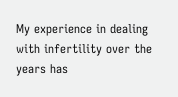My experience in dealing with infertility over the years has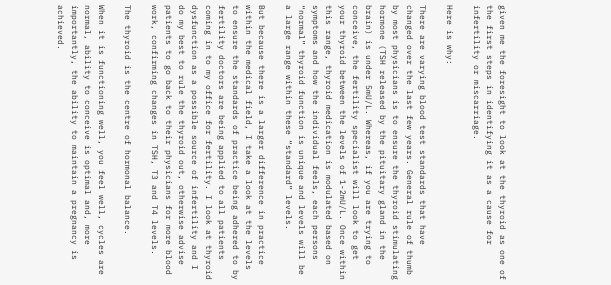given me the foresight to look at the thyroid as one of the first steps in identifying it as a cause for infertility or miscarriage.

Here is why:

There are varying blood test standards that have changed over the last few years. General rule of thumb by most physicians is to ensure the thyroid stimulating hormone (TSH released by the pituitary gland in the brain) is under 5mU/L. Whereas, if you are trying to conceive, the fertility specialist will look to get your thyroid between the levels of 1-2mU/L. Once within this range, thyroid medication is modulated based on symptoms and how the individual feels, each persons “normal” thyroid function is unique and levels will be a large range within these “standard” levels.

But because there is a larger difference in practice within the medical field, I take a look at the levels to ensure the standards of practice being adhered to by fertility doctors are being applied to all patients coming in to my office for fertility. I look at thyroid dysfunction as a possible source of infertility and I do my best to rule the thyroid out, otherwise advise patients to go back to their physicians for more blood work, confirming changes in TSH, T3 and T4 levels.

The thyroid is the centre of hormonal balance.

When it is functioning well, you feel well, cycles are normal, ability to conceive is optimal and, more importantly, the ability to maintain a pregnancy is achieved.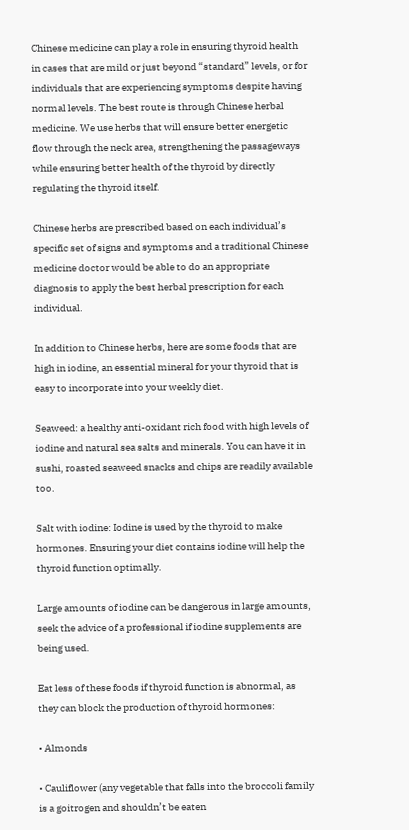Chinese medicine can play a role in ensuring thyroid health in cases that are mild or just beyond “standard” levels, or for individuals that are experiencing symptoms despite having normal levels. The best route is through Chinese herbal medicine. We use herbs that will ensure better energetic flow through the neck area, strengthening the passageways while ensuring better health of the thyroid by directly regulating the thyroid itself.

Chinese herbs are prescribed based on each individual’s specific set of signs and symptoms and a traditional Chinese medicine doctor would be able to do an appropriate diagnosis to apply the best herbal prescription for each individual.

In addition to Chinese herbs, here are some foods that are high in iodine, an essential mineral for your thyroid that is easy to incorporate into your weekly diet.

Seaweed: a healthy anti-oxidant rich food with high levels of iodine and natural sea salts and minerals. You can have it in sushi, roasted seaweed snacks and chips are readily available too.

Salt with iodine: Iodine is used by the thyroid to make hormones. Ensuring your diet contains iodine will help the thyroid function optimally.

Large amounts of iodine can be dangerous in large amounts, seek the advice of a professional if iodine supplements are being used.

Eat less of these foods if thyroid function is abnormal, as they can block the production of thyroid hormones:

• Almonds

• Cauliflower (any vegetable that falls into the broccoli family is a goitrogen and shouldn’t be eaten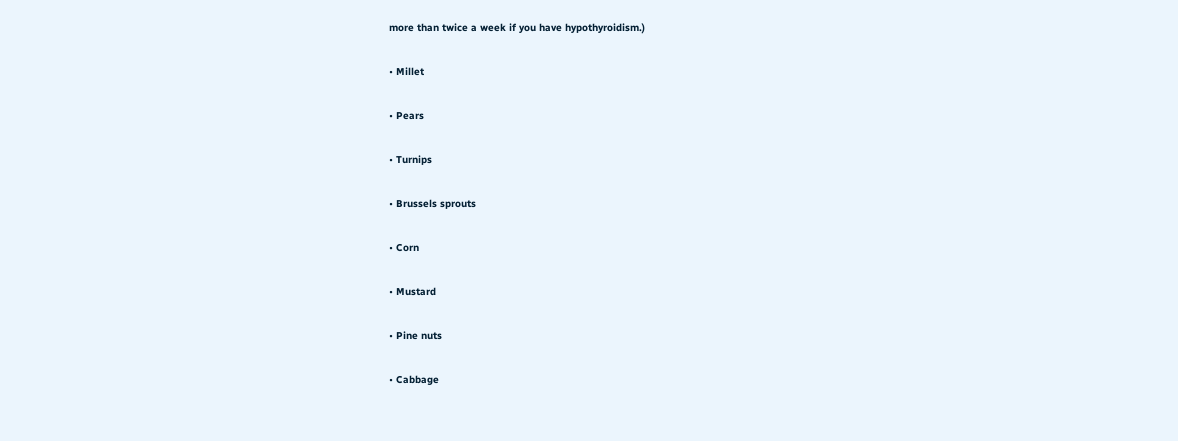more than twice a week if you have hypothyroidism.)

• Millet

• Pears

• Turnips

• Brussels sprouts

• Corn

• Mustard

• Pine nuts

• Cabbage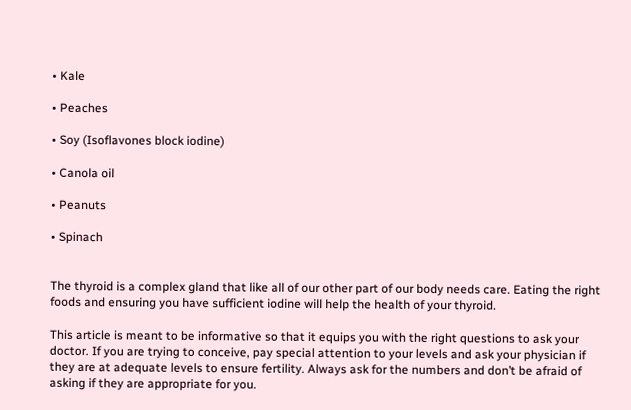• Kale

• Peaches

• Soy (Isoflavones block iodine)

• Canola oil

• Peanuts

• Spinach


The thyroid is a complex gland that like all of our other part of our body needs care. Eating the right foods and ensuring you have sufficient iodine will help the health of your thyroid.

This article is meant to be informative so that it equips you with the right questions to ask your doctor. If you are trying to conceive, pay special attention to your levels and ask your physician if they are at adequate levels to ensure fertility. Always ask for the numbers and don’t be afraid of asking if they are appropriate for you.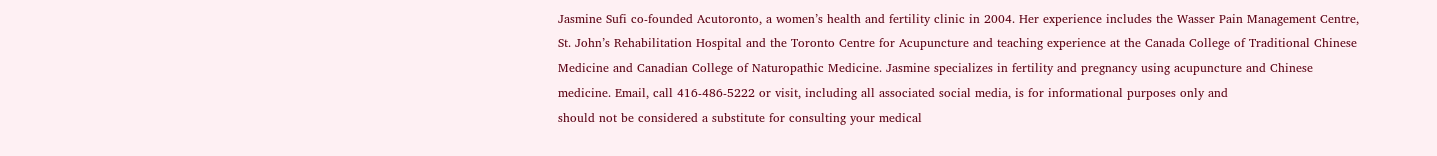Jasmine Sufi co-founded Acutoronto, a women’s health and fertility clinic in 2004. Her experience includes the Wasser Pain Management Centre, St. John’s Rehabilitation Hospital and the Toronto Centre for Acupuncture and teaching experience at the Canada College of Traditional Chinese Medicine and Canadian College of Naturopathic Medicine. Jasmine specializes in fertility and pregnancy using acupuncture and Chinese medicine. Email, call 416-486-5222 or visit, including all associated social media, is for informational purposes only and
should not be considered a substitute for consulting your medical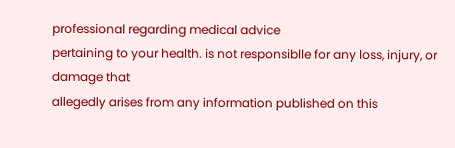professional regarding medical advice
pertaining to your health. is not responsiblle for any loss, injury, or damage that
allegedly arises from any information published on this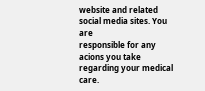website and related social media sites. You are
responsible for any acions you take regarding your medical care.